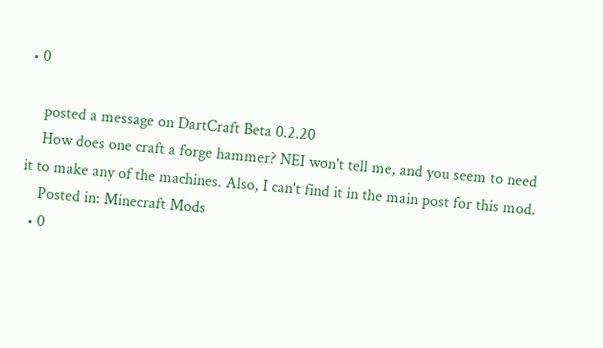• 0

    posted a message on DartCraft Beta 0.2.20
    How does one craft a forge hammer? NEI won't tell me, and you seem to need it to make any of the machines. Also, I can't find it in the main post for this mod.
    Posted in: Minecraft Mods
  • 0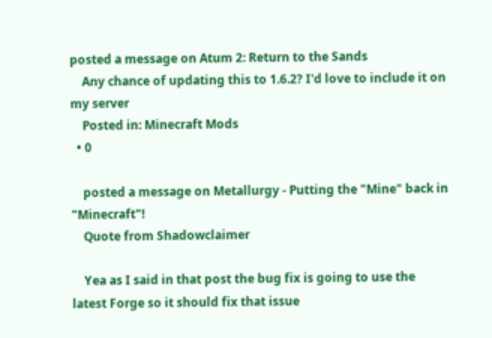posted a message on Atum 2: Return to the Sands
    Any chance of updating this to 1.6.2? I'd love to include it on my server
    Posted in: Minecraft Mods
  • 0

    posted a message on Metallurgy - Putting the "Mine" back in "Minecraft"!
    Quote from Shadowclaimer

    Yea as I said in that post the bug fix is going to use the latest Forge so it should fix that issue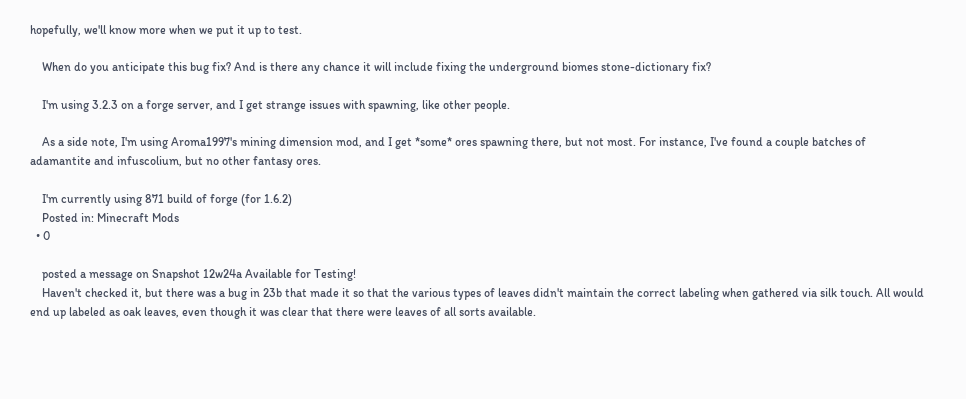hopefully, we'll know more when we put it up to test.

    When do you anticipate this bug fix? And is there any chance it will include fixing the underground biomes stone-dictionary fix?

    I'm using 3.2.3 on a forge server, and I get strange issues with spawning, like other people.

    As a side note, I'm using Aroma1997's mining dimension mod, and I get *some* ores spawning there, but not most. For instance, I've found a couple batches of adamantite and infuscolium, but no other fantasy ores.

    I'm currently using 871 build of forge (for 1.6.2)
    Posted in: Minecraft Mods
  • 0

    posted a message on Snapshot 12w24a Available for Testing!
    Haven't checked it, but there was a bug in 23b that made it so that the various types of leaves didn't maintain the correct labeling when gathered via silk touch. All would end up labeled as oak leaves, even though it was clear that there were leaves of all sorts available.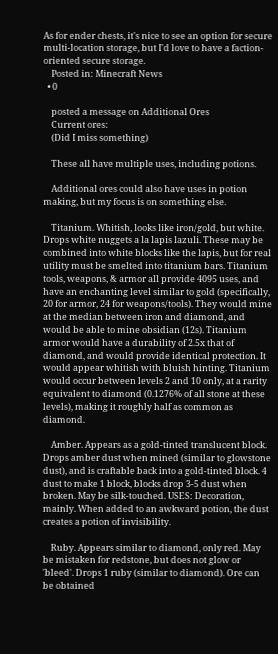As for ender chests, it's nice to see an option for secure multi-location storage, but I'd love to have a faction-oriented secure storage.
    Posted in: Minecraft News
  • 0

    posted a message on Additional Ores
    Current ores:
    (Did I miss something)

    These all have multiple uses, including potions.

    Additional ores could also have uses in potion making, but my focus is on something else.

    Titanium. Whitish, looks like iron/gold, but white. Drops white nuggets a la lapis lazuli. These may be combined into white blocks like the lapis, but for real utility must be smelted into titanium bars. Titanium tools, weapons, & armor all provide 4095 uses, and have an enchanting level similar to gold (specifically, 20 for armor, 24 for weapons/tools). They would mine at the median between iron and diamond, and would be able to mine obsidian (12s). Titanium armor would have a durability of 2.5x that of diamond, and would provide identical protection. It would appear whitish with bluish hinting. Titanium would occur between levels 2 and 10 only, at a rarity equivalent to diamond (0.1276% of all stone at these levels), making it roughly half as common as diamond.

    Amber. Appears as a gold-tinted translucent block. Drops amber dust when mined (similar to glowstone dust), and is craftable back into a gold-tinted block. 4 dust to make 1 block, blocks drop 3-5 dust when broken. May be silk-touched. USES: Decoration, mainly. When added to an awkward potion, the dust creates a potion of invisibility.

    Ruby. Appears similar to diamond, only red. May be mistaken for redstone, but does not glow or 'bleed'. Drops 1 ruby (similar to diamond). Ore can be obtained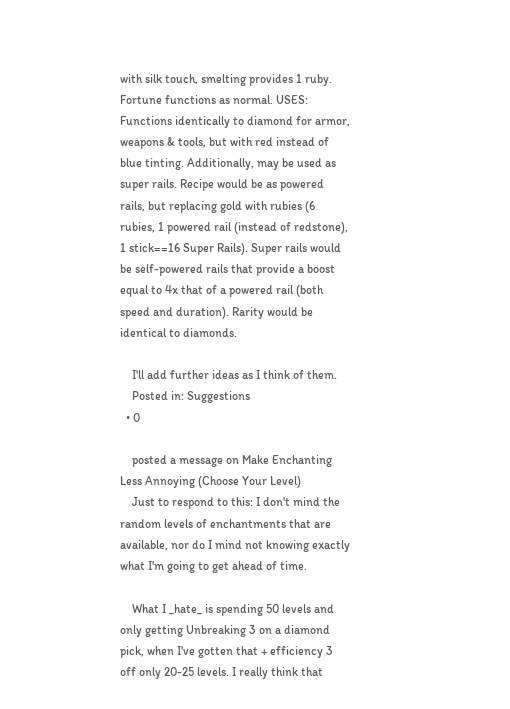with silk touch, smelting provides 1 ruby. Fortune functions as normal. USES: Functions identically to diamond for armor, weapons & tools, but with red instead of blue tinting. Additionally, may be used as super rails. Recipe would be as powered rails, but replacing gold with rubies (6 rubies, 1 powered rail (instead of redstone), 1 stick==16 Super Rails). Super rails would be self-powered rails that provide a boost equal to 4x that of a powered rail (both speed and duration). Rarity would be identical to diamonds.

    I'll add further ideas as I think of them.
    Posted in: Suggestions
  • 0

    posted a message on Make Enchanting Less Annoying (Choose Your Level)
    Just to respond to this: I don't mind the random levels of enchantments that are available, nor do I mind not knowing exactly what I'm going to get ahead of time.

    What I _hate_ is spending 50 levels and only getting Unbreaking 3 on a diamond pick, when I've gotten that + efficiency 3 off only 20-25 levels. I really think that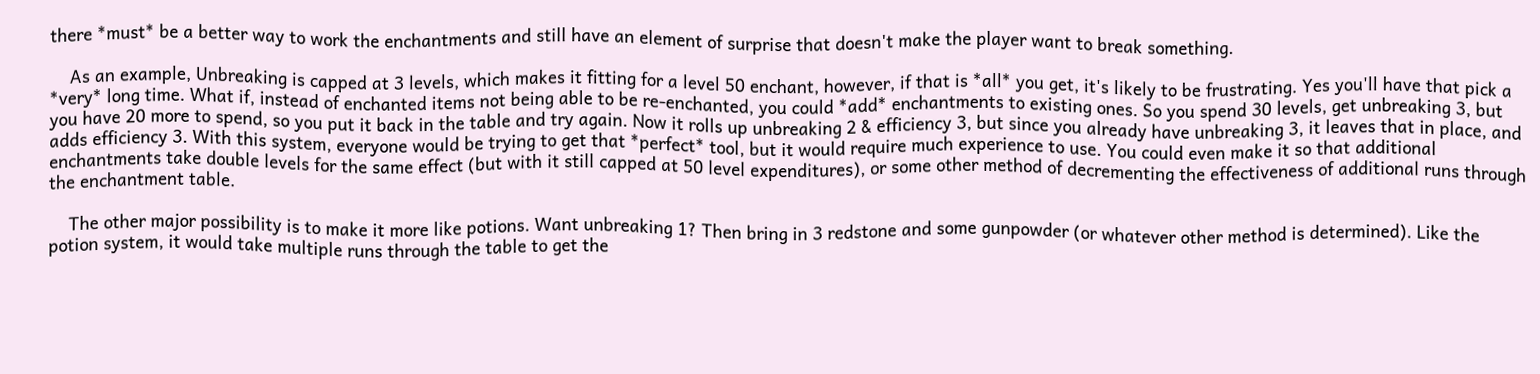there *must* be a better way to work the enchantments and still have an element of surprise that doesn't make the player want to break something.

    As an example, Unbreaking is capped at 3 levels, which makes it fitting for a level 50 enchant, however, if that is *all* you get, it's likely to be frustrating. Yes you'll have that pick a *very* long time. What if, instead of enchanted items not being able to be re-enchanted, you could *add* enchantments to existing ones. So you spend 30 levels, get unbreaking 3, but you have 20 more to spend, so you put it back in the table and try again. Now it rolls up unbreaking 2 & efficiency 3, but since you already have unbreaking 3, it leaves that in place, and adds efficiency 3. With this system, everyone would be trying to get that *perfect* tool, but it would require much experience to use. You could even make it so that additional enchantments take double levels for the same effect (but with it still capped at 50 level expenditures), or some other method of decrementing the effectiveness of additional runs through the enchantment table.

    The other major possibility is to make it more like potions. Want unbreaking 1? Then bring in 3 redstone and some gunpowder (or whatever other method is determined). Like the potion system, it would take multiple runs through the table to get the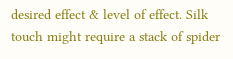desired effect & level of effect. Silk touch might require a stack of spider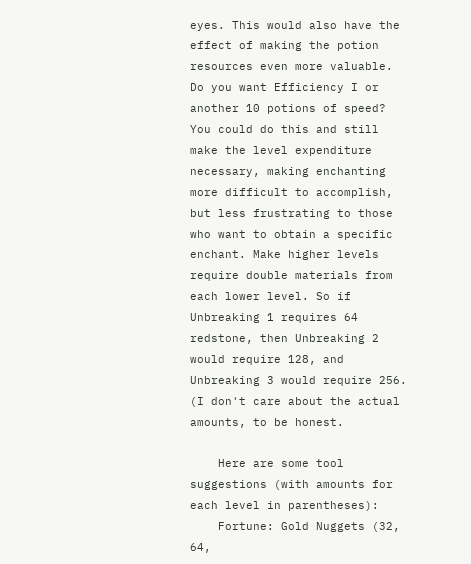eyes. This would also have the effect of making the potion resources even more valuable. Do you want Efficiency I or another 10 potions of speed? You could do this and still make the level expenditure necessary, making enchanting more difficult to accomplish, but less frustrating to those who want to obtain a specific enchant. Make higher levels require double materials from each lower level. So if Unbreaking 1 requires 64 redstone, then Unbreaking 2 would require 128, and Unbreaking 3 would require 256. (I don't care about the actual amounts, to be honest.

    Here are some tool suggestions (with amounts for each level in parentheses):
    Fortune: Gold Nuggets (32, 64,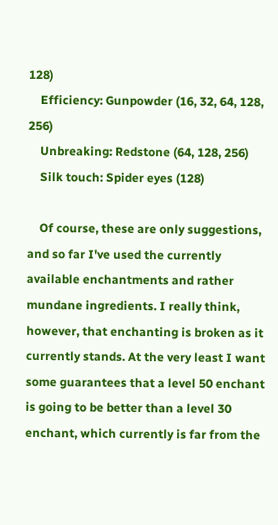128)
    Efficiency: Gunpowder (16, 32, 64, 128, 256)
    Unbreaking: Redstone (64, 128, 256)
    Silk touch: Spider eyes (128)

    Of course, these are only suggestions, and so far I've used the currently available enchantments and rather mundane ingredients. I really think, however, that enchanting is broken as it currently stands. At the very least I want some guarantees that a level 50 enchant is going to be better than a level 30 enchant, which currently is far from the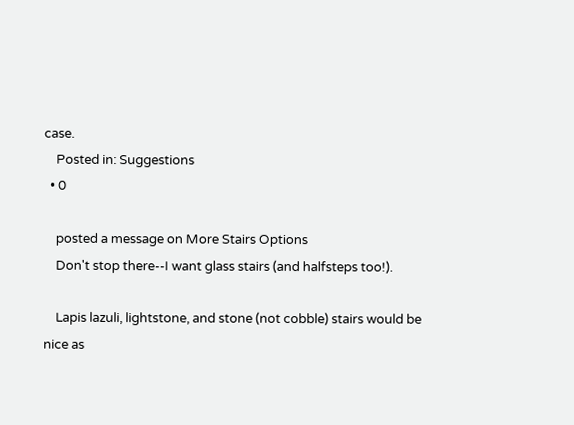case.
    Posted in: Suggestions
  • 0

    posted a message on More Stairs Options
    Don't stop there--I want glass stairs (and halfsteps too!).

    Lapis lazuli, lightstone, and stone (not cobble) stairs would be nice as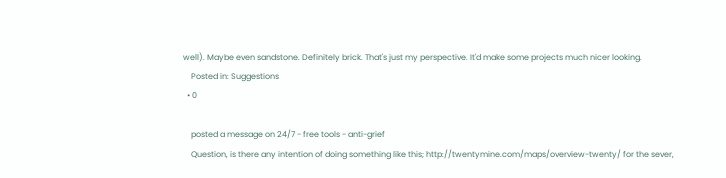well). Maybe even sandstone. Definitely brick. That's just my perspective. It'd make some projects much nicer looking.
    Posted in: Suggestions
  • 0

    posted a message on 24/7 - free tools - anti-grief
    Question, is there any intention of doing something like this; http://twentymine.com/maps/overview-twenty/ for the sever,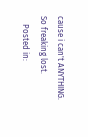cause i can't ANYTHING. So freaking lost.
    Posted in: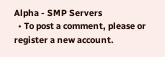Alpha - SMP Servers
  • To post a comment, please or register a new account.